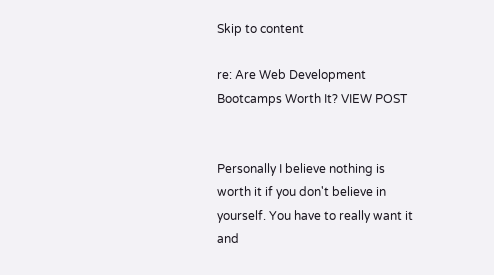Skip to content

re: Are Web Development Bootcamps Worth It? VIEW POST


Personally I believe nothing is worth it if you don't believe in yourself. You have to really want it and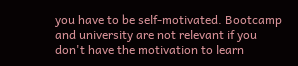you have to be self-motivated. Bootcamp and university are not relevant if you don't have the motivation to learn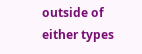outside of either types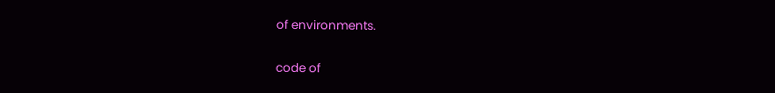of environments.

code of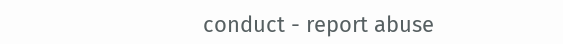conduct - report abuse